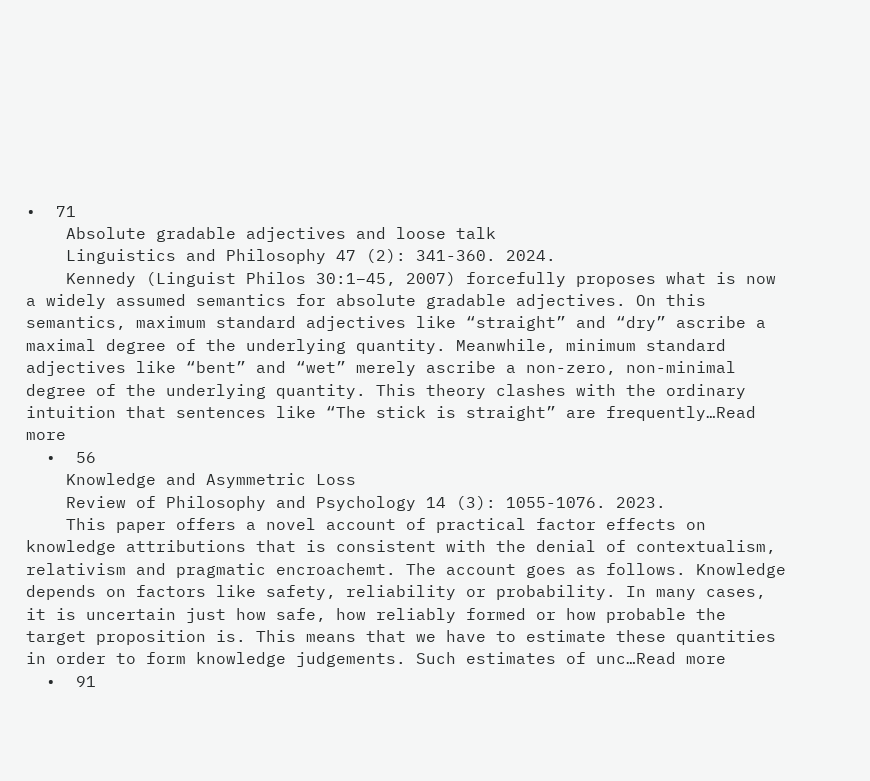•  71
    Absolute gradable adjectives and loose talk
    Linguistics and Philosophy 47 (2): 341-360. 2024.
    Kennedy (Linguist Philos 30:1–45, 2007) forcefully proposes what is now a widely assumed semantics for absolute gradable adjectives. On this semantics, maximum standard adjectives like “straight” and “dry” ascribe a maximal degree of the underlying quantity. Meanwhile, minimum standard adjectives like “bent” and “wet” merely ascribe a non-zero, non-minimal degree of the underlying quantity. This theory clashes with the ordinary intuition that sentences like “The stick is straight” are frequently…Read more
  •  56
    Knowledge and Asymmetric Loss
    Review of Philosophy and Psychology 14 (3): 1055-1076. 2023.
    This paper offers a novel account of practical factor effects on knowledge attributions that is consistent with the denial of contextualism, relativism and pragmatic encroachemt. The account goes as follows. Knowledge depends on factors like safety, reliability or probability. In many cases, it is uncertain just how safe, how reliably formed or how probable the target proposition is. This means that we have to estimate these quantities in order to form knowledge judgements. Such estimates of unc…Read more
  •  91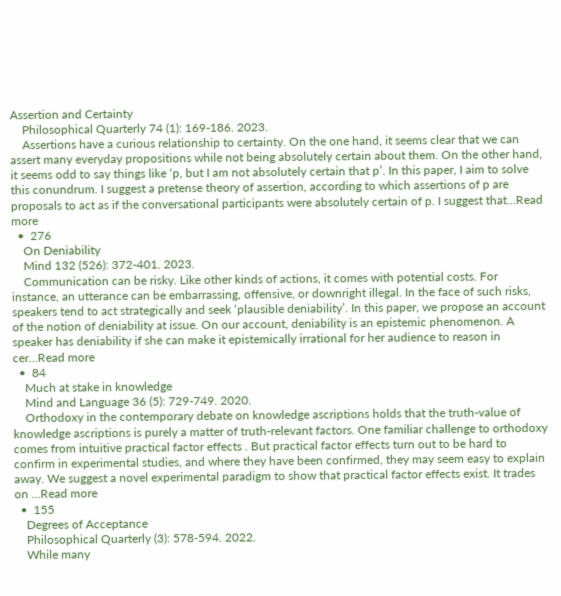Assertion and Certainty
    Philosophical Quarterly 74 (1): 169-186. 2023.
    Assertions have a curious relationship to certainty. On the one hand, it seems clear that we can assert many everyday propositions while not being absolutely certain about them. On the other hand, it seems odd to say things like ‘p, but I am not absolutely certain that p’. In this paper, I aim to solve this conundrum. I suggest a pretense theory of assertion, according to which assertions of p are proposals to act as if the conversational participants were absolutely certain of p. I suggest that…Read more
  •  276
    On Deniability
    Mind 132 (526): 372-401. 2023.
    Communication can be risky. Like other kinds of actions, it comes with potential costs. For instance, an utterance can be embarrassing, offensive, or downright illegal. In the face of such risks, speakers tend to act strategically and seek ‘plausible deniability’. In this paper, we propose an account of the notion of deniability at issue. On our account, deniability is an epistemic phenomenon. A speaker has deniability if she can make it epistemically irrational for her audience to reason in cer…Read more
  •  84
    Much at stake in knowledge
    Mind and Language 36 (5): 729-749. 2020.
    Orthodoxy in the contemporary debate on knowledge ascriptions holds that the truth‐value of knowledge ascriptions is purely a matter of truth‐relevant factors. One familiar challenge to orthodoxy comes from intuitive practical factor effects . But practical factor effects turn out to be hard to confirm in experimental studies, and where they have been confirmed, they may seem easy to explain away. We suggest a novel experimental paradigm to show that practical factor effects exist. It trades on …Read more
  •  155
    Degrees of Acceptance
    Philosophical Quarterly (3): 578-594. 2022.
    While many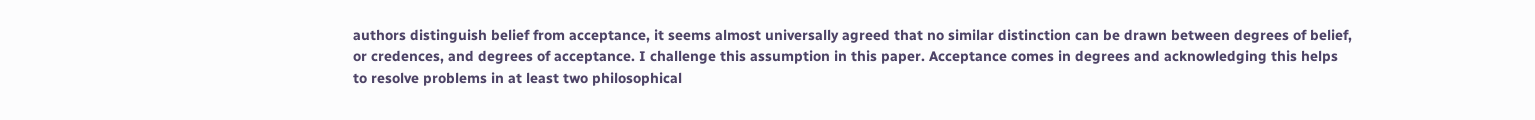authors distinguish belief from acceptance, it seems almost universally agreed that no similar distinction can be drawn between degrees of belief, or credences, and degrees of acceptance. I challenge this assumption in this paper. Acceptance comes in degrees and acknowledging this helps to resolve problems in at least two philosophical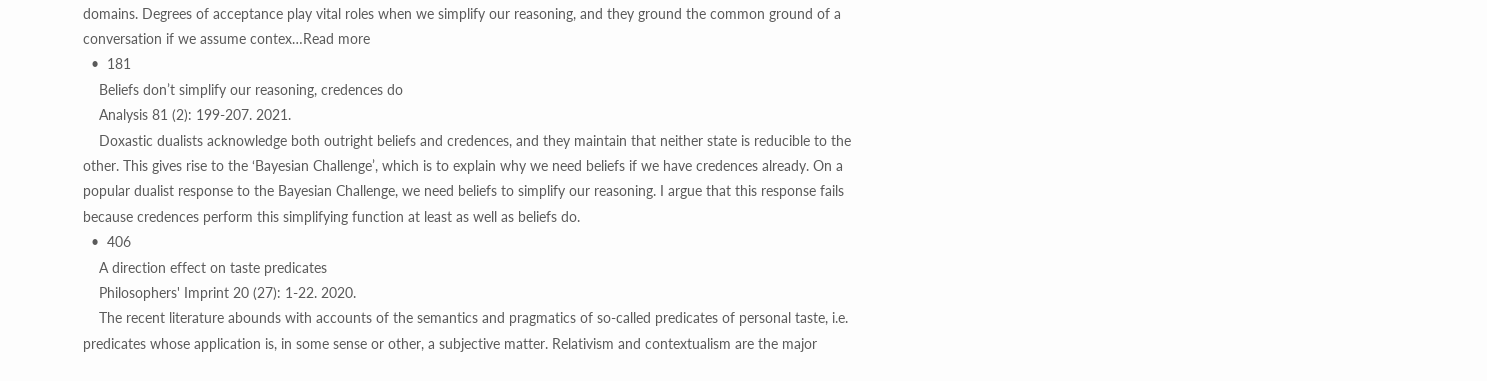domains. Degrees of acceptance play vital roles when we simplify our reasoning, and they ground the common ground of a conversation if we assume contex…Read more
  •  181
    Beliefs don’t simplify our reasoning, credences do
    Analysis 81 (2): 199-207. 2021.
    Doxastic dualists acknowledge both outright beliefs and credences, and they maintain that neither state is reducible to the other. This gives rise to the ‘Bayesian Challenge’, which is to explain why we need beliefs if we have credences already. On a popular dualist response to the Bayesian Challenge, we need beliefs to simplify our reasoning. I argue that this response fails because credences perform this simplifying function at least as well as beliefs do.
  •  406
    A direction effect on taste predicates
    Philosophers' Imprint 20 (27): 1-22. 2020.
    The recent literature abounds with accounts of the semantics and pragmatics of so-called predicates of personal taste, i.e. predicates whose application is, in some sense or other, a subjective matter. Relativism and contextualism are the major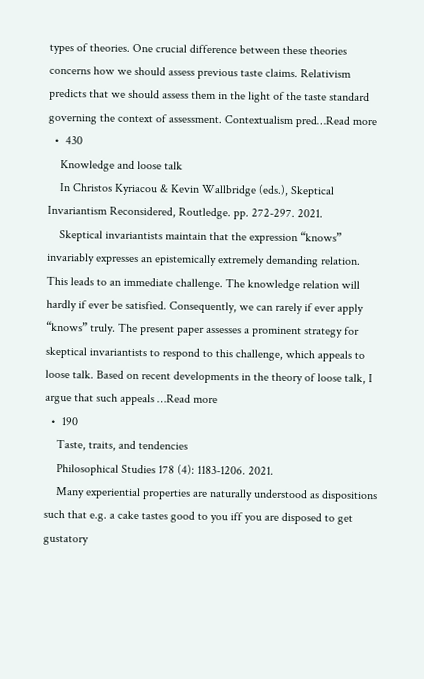types of theories. One crucial difference between these theories concerns how we should assess previous taste claims. Relativism predicts that we should assess them in the light of the taste standard governing the context of assessment. Contextualism pred…Read more
  •  430
    Knowledge and loose talk
    In Christos Kyriacou & Kevin Wallbridge (eds.), Skeptical Invariantism Reconsidered, Routledge. pp. 272-297. 2021.
    Skeptical invariantists maintain that the expression “knows” invariably expresses an epistemically extremely demanding relation. This leads to an immediate challenge. The knowledge relation will hardly if ever be satisfied. Consequently, we can rarely if ever apply “knows” truly. The present paper assesses a prominent strategy for skeptical invariantists to respond to this challenge, which appeals to loose talk. Based on recent developments in the theory of loose talk, I argue that such appeals …Read more
  •  190
    Taste, traits, and tendencies
    Philosophical Studies 178 (4): 1183-1206. 2021.
    Many experiential properties are naturally understood as dispositions such that e.g. a cake tastes good to you iff you are disposed to get gustatory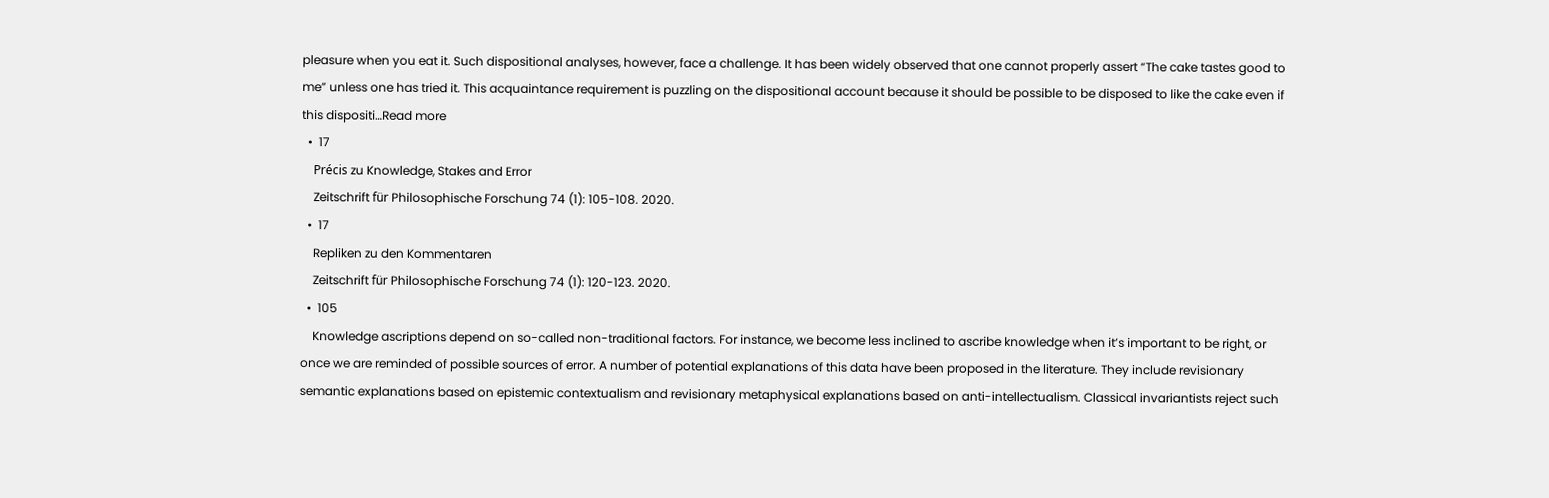pleasure when you eat it. Such dispositional analyses, however, face a challenge. It has been widely observed that one cannot properly assert “The cake tastes good to me” unless one has tried it. This acquaintance requirement is puzzling on the dispositional account because it should be possible to be disposed to like the cake even if this dispositi…Read more
  •  17
    Précis zu Knowledge, Stakes and Error
    Zeitschrift für Philosophische Forschung 74 (1): 105-108. 2020.
  •  17
    Repliken zu den Kommentaren
    Zeitschrift für Philosophische Forschung 74 (1): 120-123. 2020.
  •  105
    Knowledge ascriptions depend on so-called non-traditional factors. For instance, we become less inclined to ascribe knowledge when it’s important to be right, or once we are reminded of possible sources of error. A number of potential explanations of this data have been proposed in the literature. They include revisionary semantic explanations based on epistemic contextualism and revisionary metaphysical explanations based on anti-intellectualism. Classical invariantists reject such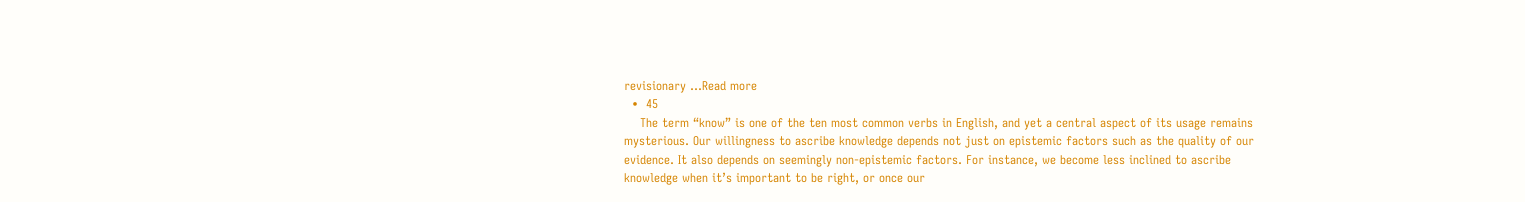revisionary …Read more
  •  45
    The term “know” is one of the ten most common verbs in English, and yet a central aspect of its usage remains mysterious. Our willingness to ascribe knowledge depends not just on epistemic factors such as the quality of our evidence. It also depends on seemingly non-epistemic factors. For instance, we become less inclined to ascribe knowledge when it’s important to be right, or once our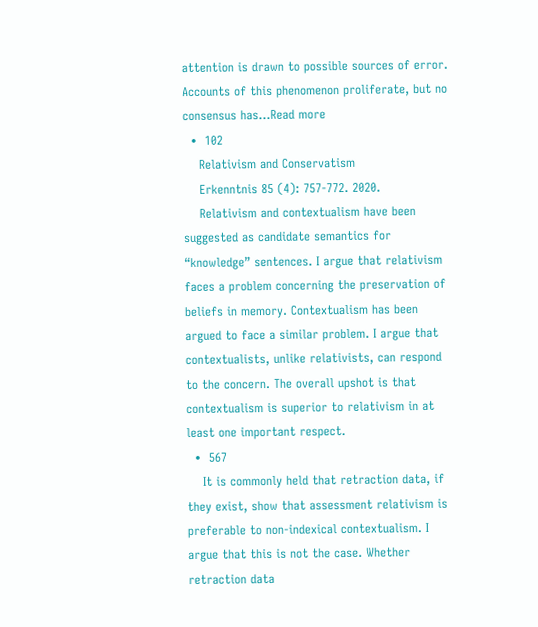attention is drawn to possible sources of error. Accounts of this phenomenon proliferate, but no consensus has…Read more
  •  102
    Relativism and Conservatism
    Erkenntnis 85 (4): 757-772. 2020.
    Relativism and contextualism have been suggested as candidate semantics for “knowledge” sentences. I argue that relativism faces a problem concerning the preservation of beliefs in memory. Contextualism has been argued to face a similar problem. I argue that contextualists, unlike relativists, can respond to the concern. The overall upshot is that contextualism is superior to relativism in at least one important respect.
  •  567
    It is commonly held that retraction data, if they exist, show that assessment relativism is preferable to non-indexical contextualism. I argue that this is not the case. Whether retraction data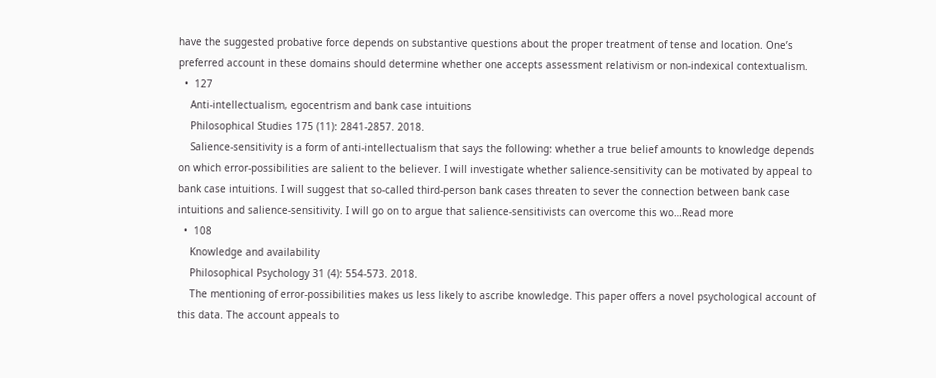have the suggested probative force depends on substantive questions about the proper treatment of tense and location. One’s preferred account in these domains should determine whether one accepts assessment relativism or non-indexical contextualism.
  •  127
    Anti-intellectualism, egocentrism and bank case intuitions
    Philosophical Studies 175 (11): 2841-2857. 2018.
    Salience-sensitivity is a form of anti-intellectualism that says the following: whether a true belief amounts to knowledge depends on which error-possibilities are salient to the believer. I will investigate whether salience-sensitivity can be motivated by appeal to bank case intuitions. I will suggest that so-called third-person bank cases threaten to sever the connection between bank case intuitions and salience-sensitivity. I will go on to argue that salience-sensitivists can overcome this wo…Read more
  •  108
    Knowledge and availability
    Philosophical Psychology 31 (4): 554-573. 2018.
    The mentioning of error-possibilities makes us less likely to ascribe knowledge. This paper offers a novel psychological account of this data. The account appeals to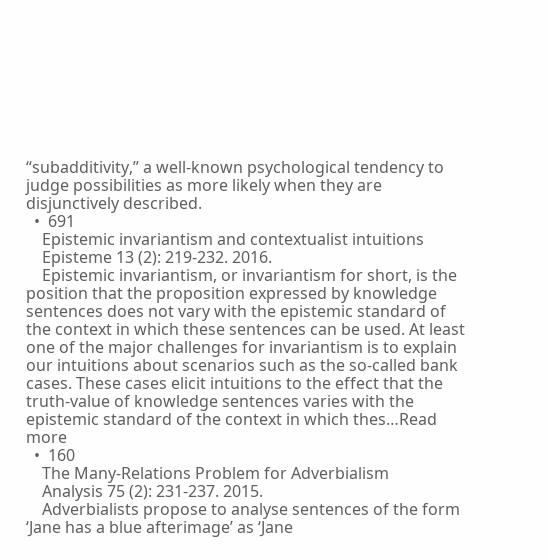“subadditivity,” a well-known psychological tendency to judge possibilities as more likely when they are disjunctively described.
  •  691
    Epistemic invariantism and contextualist intuitions
    Episteme 13 (2): 219-232. 2016.
    Epistemic invariantism, or invariantism for short, is the position that the proposition expressed by knowledge sentences does not vary with the epistemic standard of the context in which these sentences can be used. At least one of the major challenges for invariantism is to explain our intuitions about scenarios such as the so-called bank cases. These cases elicit intuitions to the effect that the truth-value of knowledge sentences varies with the epistemic standard of the context in which thes…Read more
  •  160
    The Many-Relations Problem for Adverbialism
    Analysis 75 (2): 231-237. 2015.
    Adverbialists propose to analyse sentences of the form ‘Jane has a blue afterimage’ as ‘Jane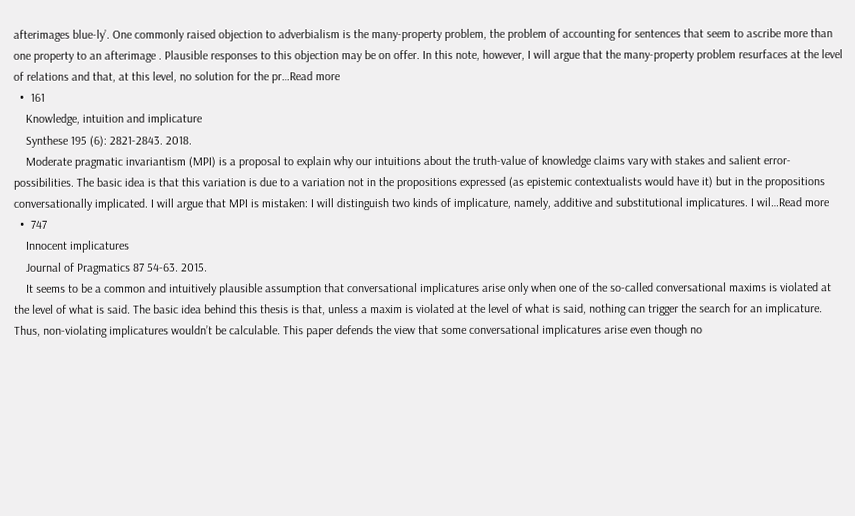afterimages blue-ly’. One commonly raised objection to adverbialism is the many-property problem, the problem of accounting for sentences that seem to ascribe more than one property to an afterimage . Plausible responses to this objection may be on offer. In this note, however, I will argue that the many-property problem resurfaces at the level of relations and that, at this level, no solution for the pr…Read more
  •  161
    Knowledge, intuition and implicature
    Synthese 195 (6): 2821-2843. 2018.
    Moderate pragmatic invariantism (MPI) is a proposal to explain why our intuitions about the truth-value of knowledge claims vary with stakes and salient error-possibilities. The basic idea is that this variation is due to a variation not in the propositions expressed (as epistemic contextualists would have it) but in the propositions conversationally implicated. I will argue that MPI is mistaken: I will distinguish two kinds of implicature, namely, additive and substitutional implicatures. I wil…Read more
  •  747
    Innocent implicatures
    Journal of Pragmatics 87 54-63. 2015.
    It seems to be a common and intuitively plausible assumption that conversational implicatures arise only when one of the so-called conversational maxims is violated at the level of what is said. The basic idea behind this thesis is that, unless a maxim is violated at the level of what is said, nothing can trigger the search for an implicature. Thus, non-violating implicatures wouldn’t be calculable. This paper defends the view that some conversational implicatures arise even though no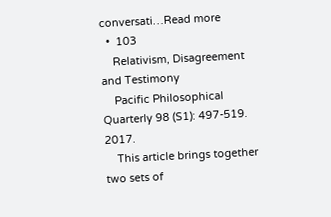conversati…Read more
  •  103
    Relativism, Disagreement and Testimony
    Pacific Philosophical Quarterly 98 (S1): 497-519. 2017.
    This article brings together two sets of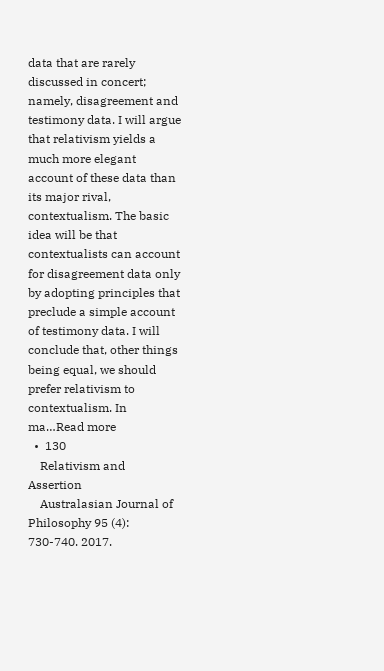data that are rarely discussed in concert; namely, disagreement and testimony data. I will argue that relativism yields a much more elegant account of these data than its major rival, contextualism. The basic idea will be that contextualists can account for disagreement data only by adopting principles that preclude a simple account of testimony data. I will conclude that, other things being equal, we should prefer relativism to contextualism. In ma…Read more
  •  130
    Relativism and Assertion
    Australasian Journal of Philosophy 95 (4): 730-740. 2017.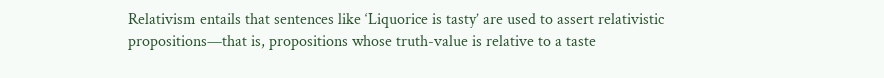Relativism entails that sentences like ‘Liquorice is tasty’ are used to assert relativistic propositions—that is, propositions whose truth-value is relative to a taste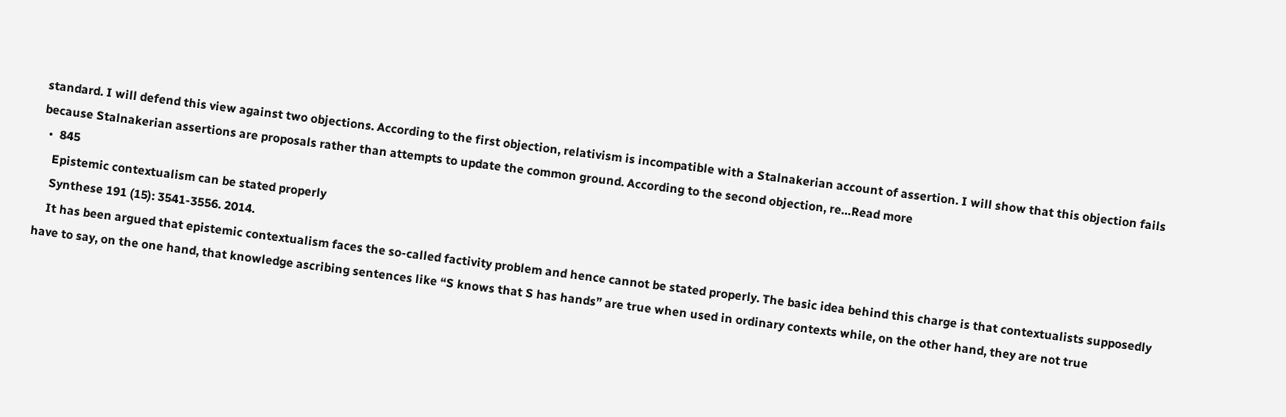standard. I will defend this view against two objections. According to the first objection, relativism is incompatible with a Stalnakerian account of assertion. I will show that this objection fails because Stalnakerian assertions are proposals rather than attempts to update the common ground. According to the second objection, re…Read more
  •  845
    Epistemic contextualism can be stated properly
    Synthese 191 (15): 3541-3556. 2014.
    It has been argued that epistemic contextualism faces the so-called factivity problem and hence cannot be stated properly. The basic idea behind this charge is that contextualists supposedly have to say, on the one hand, that knowledge ascribing sentences like “S knows that S has hands” are true when used in ordinary contexts while, on the other hand, they are not true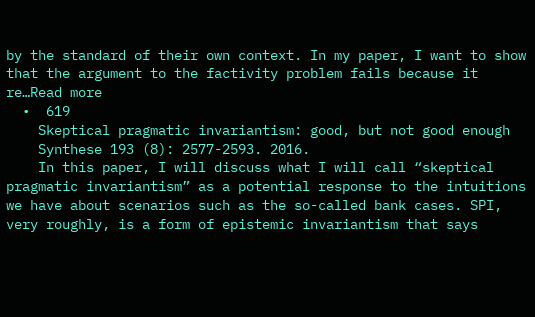by the standard of their own context. In my paper, I want to show that the argument to the factivity problem fails because it re…Read more
  •  619
    Skeptical pragmatic invariantism: good, but not good enough
    Synthese 193 (8): 2577-2593. 2016.
    In this paper, I will discuss what I will call “skeptical pragmatic invariantism” as a potential response to the intuitions we have about scenarios such as the so-called bank cases. SPI, very roughly, is a form of epistemic invariantism that says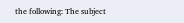the following: The subject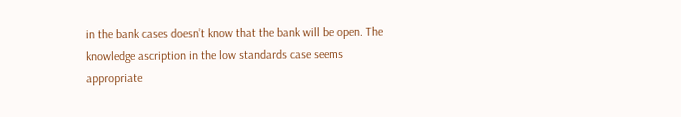in the bank cases doesn’t know that the bank will be open. The knowledge ascription in the low standards case seems appropriate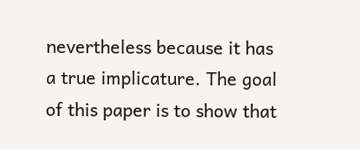nevertheless because it has a true implicature. The goal of this paper is to show that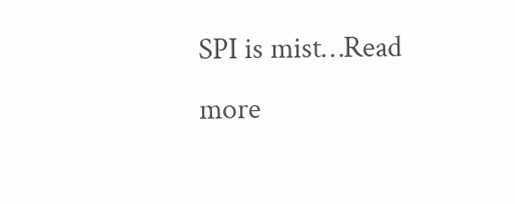SPI is mist…Read more